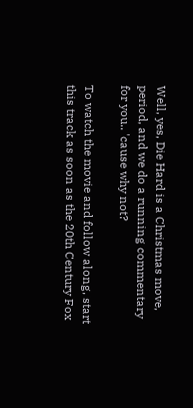Well, yes, Die Hard is a Christmas move, period, and we do a running commentary for you.. 'cause why not?

To watch the movie and follow along, start this track as soon as the 20th Century Fox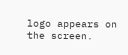logo appears on the screen.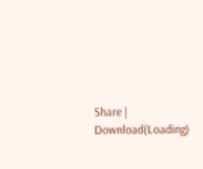Share | Download(Loading)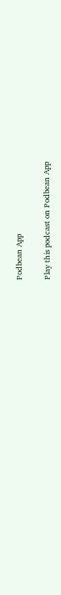Podbean App

Play this podcast on Podbean App